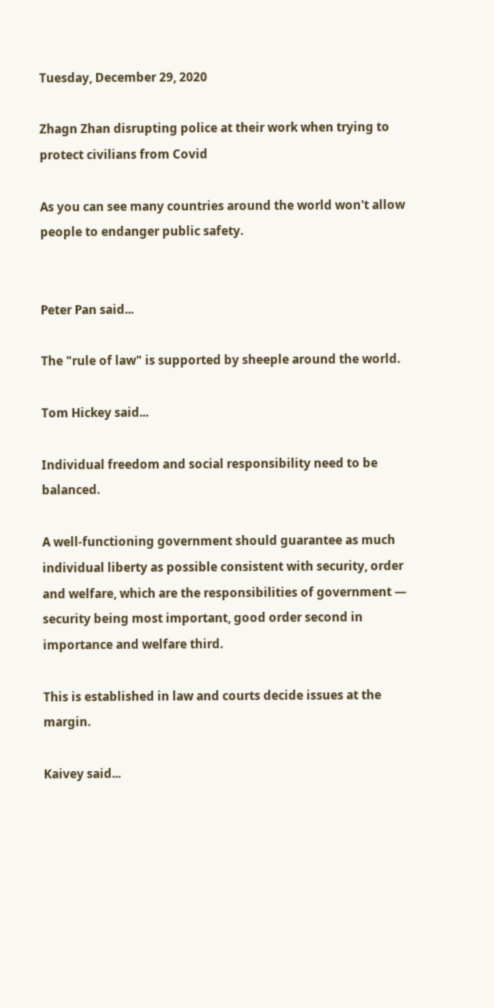Tuesday, December 29, 2020

Zhagn Zhan disrupting police at their work when trying to protect civilians from Covid

As you can see many countries around the world won't allow people to endanger public safety.


Peter Pan said...

The "rule of law" is supported by sheeple around the world.

Tom Hickey said...

Individual freedom and social responsibility need to be balanced.

A well-functioning government should guarantee as much individual liberty as possible consistent with security, order and welfare, which are the responsibilities of government — security being most important, good order second in importance and welfare third.

This is established in law and courts decide issues at the margin.

Kaivey said...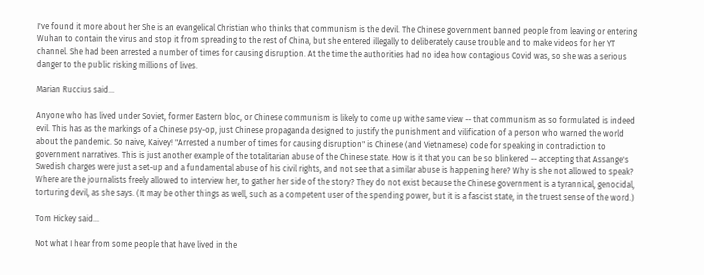I've found it more about her She is an evangelical Christian who thinks that communism is the devil. The Chinese government banned people from leaving or entering Wuhan to contain the virus and stop it from spreading to the rest of China, but she entered illegally to deliberately cause trouble and to make videos for her YT channel. She had been arrested a number of times for causing disruption. At the time the authorities had no idea how contagious Covid was, so she was a serious danger to the public risking millions of lives.

Marian Ruccius said...

Anyone who has lived under Soviet, former Eastern bloc, or Chinese communism is likely to come up withe same view -- that communism as so formulated is indeed evil. This has as the markings of a Chinese psy-op, just Chinese propaganda designed to justify the punishment and vilification of a person who warned the world about the pandemic. So naive, Kaivey! "Arrested a number of times for causing disruption" is Chinese (and Vietnamese) code for speaking in contradiction to government narratives. This is just another example of the totalitarian abuse of the Chinese state. How is it that you can be so blinkered -- accepting that Assange's Swedish charges were just a set-up and a fundamental abuse of his civil rights, and not see that a similar abuse is happening here? Why is she not allowed to speak? Where are the journalists freely allowed to interview her, to gather her side of the story? They do not exist because the Chinese government is a tyrannical, genocidal, torturing devil, as she says. (It may be other things as well, such as a competent user of the spending power, but it is a fascist state, in the truest sense of the word.)

Tom Hickey said...

Not what I hear from some people that have lived in the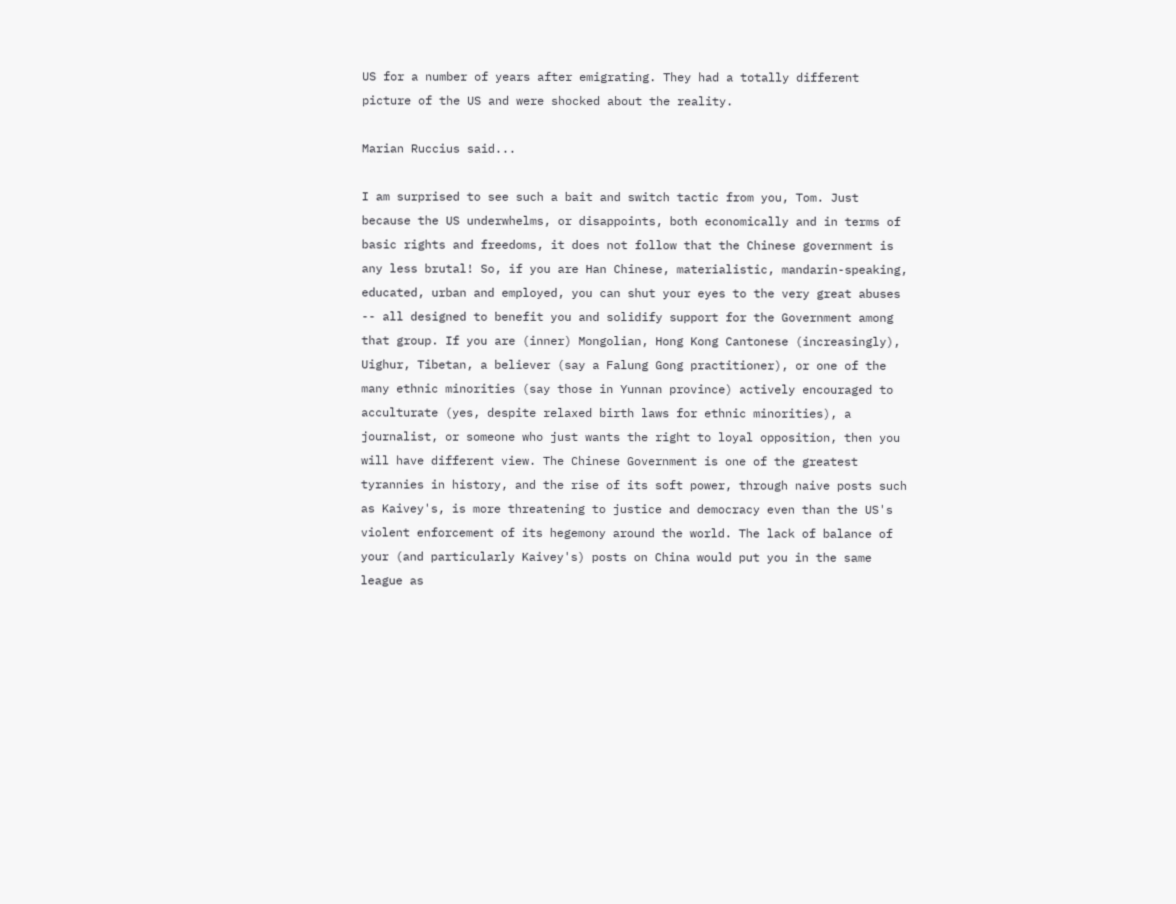US for a number of years after emigrating. They had a totally different picture of the US and were shocked about the reality.

Marian Ruccius said...

I am surprised to see such a bait and switch tactic from you, Tom. Just because the US underwhelms, or disappoints, both economically and in terms of basic rights and freedoms, it does not follow that the Chinese government is any less brutal! So, if you are Han Chinese, materialistic, mandarin-speaking, educated, urban and employed, you can shut your eyes to the very great abuses -- all designed to benefit you and solidify support for the Government among that group. If you are (inner) Mongolian, Hong Kong Cantonese (increasingly), Uighur, Tibetan, a believer (say a Falung Gong practitioner), or one of the many ethnic minorities (say those in Yunnan province) actively encouraged to acculturate (yes, despite relaxed birth laws for ethnic minorities), a journalist, or someone who just wants the right to loyal opposition, then you will have different view. The Chinese Government is one of the greatest tyrannies in history, and the rise of its soft power, through naive posts such as Kaivey's, is more threatening to justice and democracy even than the US's violent enforcement of its hegemony around the world. The lack of balance of your (and particularly Kaivey's) posts on China would put you in the same league as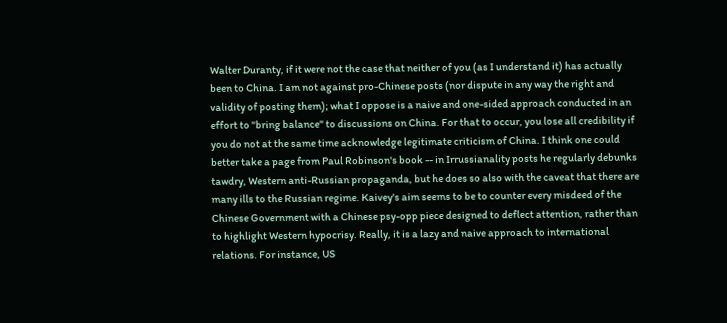Walter Duranty, if it were not the case that neither of you (as I understand it) has actually been to China. I am not against pro-Chinese posts (nor dispute in any way the right and validity of posting them); what I oppose is a naive and one-sided approach conducted in an effort to "bring balance" to discussions on China. For that to occur, you lose all credibility if you do not at the same time acknowledge legitimate criticism of China. I think one could better take a page from Paul Robinson's book -- in Irrussianality posts he regularly debunks tawdry, Western anti-Russian propaganda, but he does so also with the caveat that there are many ills to the Russian regime. Kaivey's aim seems to be to counter every misdeed of the Chinese Government with a Chinese psy-opp piece designed to deflect attention, rather than to highlight Western hypocrisy. Really, it is a lazy and naive approach to international relations. For instance, US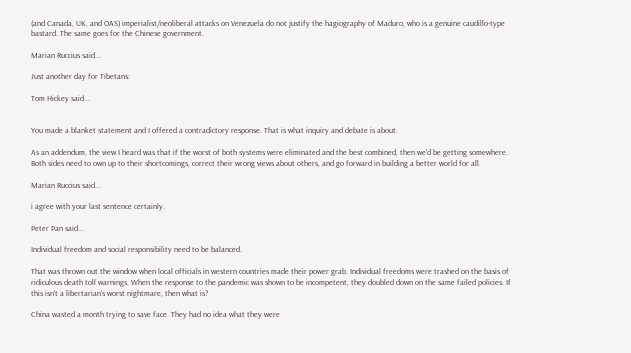(and Canada, UK, and OAS) imperialist/neoliberal attacks on Venezuela do not justify the hagiography of Maduro, who is a genuine caudillo-type bastard. The same goes for the Chinese government.

Marian Ruccius said...

Just another day for Tibetans:

Tom Hickey said...


You made a blanket statement and I offered a contradictory response. That is what inquiry and debate is about.

As an addendum, the view I heard was that if the worst of both systems were eliminated and the best combined, then we'd be getting somewhere. Both sides need to own up to their shortcomings, correct their wrong views about others, and go forward in building a better world for all.

Marian Ruccius said...

i agree with your last sentence certainly.

Peter Pan said...

Individual freedom and social responsibility need to be balanced.

That was thrown out the window when local officials in western countries made their power grab. Individual freedoms were trashed on the basis of ridiculous death toll warnings. When the response to the pandemic was shown to be incompetent, they doubled down on the same failed policies. If this isn't a libertarian's worst nightmare, then what is?

China wasted a month trying to save face. They had no idea what they were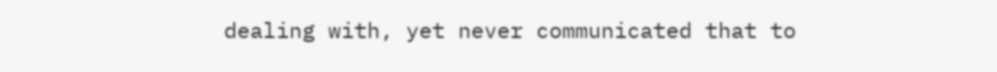dealing with, yet never communicated that to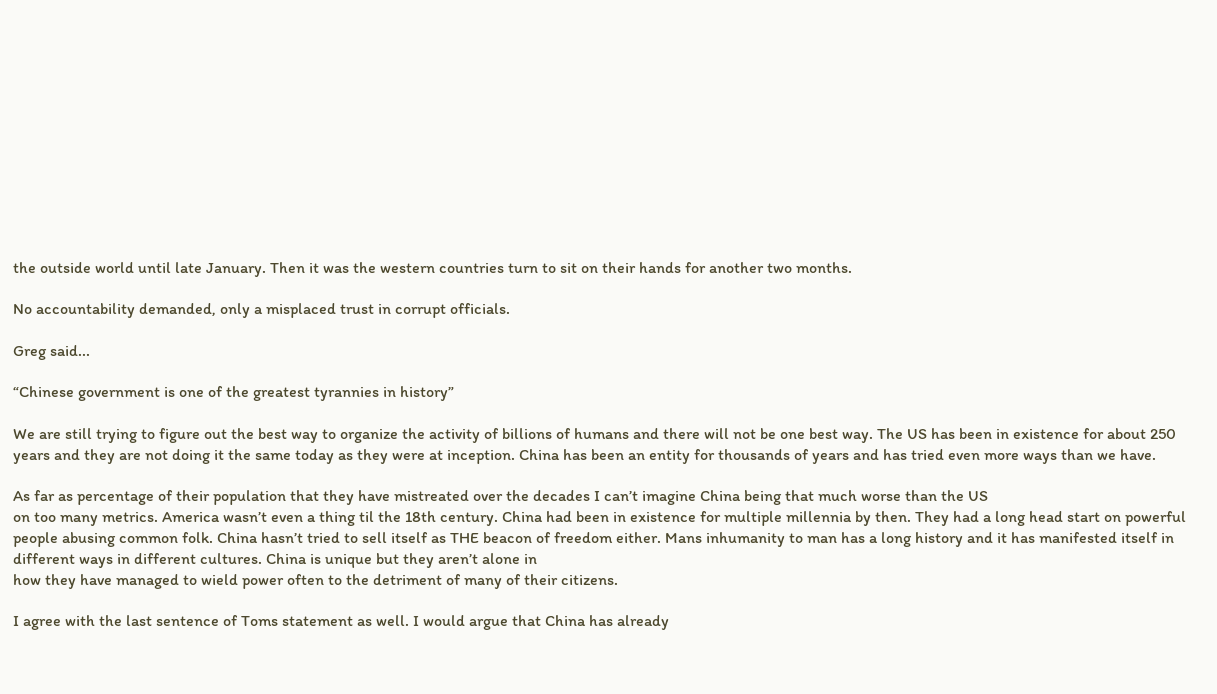the outside world until late January. Then it was the western countries turn to sit on their hands for another two months.

No accountability demanded, only a misplaced trust in corrupt officials.

Greg said...

“Chinese government is one of the greatest tyrannies in history”

We are still trying to figure out the best way to organize the activity of billions of humans and there will not be one best way. The US has been in existence for about 250 years and they are not doing it the same today as they were at inception. China has been an entity for thousands of years and has tried even more ways than we have.

As far as percentage of their population that they have mistreated over the decades I can’t imagine China being that much worse than the US
on too many metrics. America wasn’t even a thing til the 18th century. China had been in existence for multiple millennia by then. They had a long head start on powerful people abusing common folk. China hasn’t tried to sell itself as THE beacon of freedom either. Mans inhumanity to man has a long history and it has manifested itself in different ways in different cultures. China is unique but they aren’t alone in
how they have managed to wield power often to the detriment of many of their citizens.

I agree with the last sentence of Toms statement as well. I would argue that China has already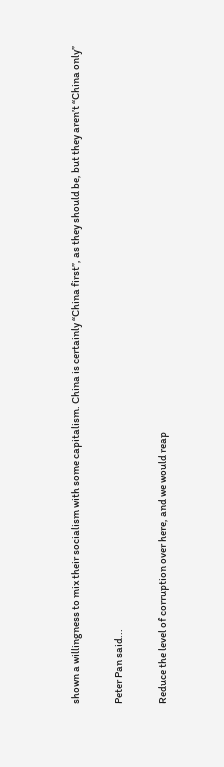shown a willingness to mix their socialism with some capitalism. China is certainly “China first”, as they should be, but they aren’t “China only”

Peter Pan said...

Reduce the level of corruption over here, and we would reap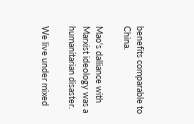benefits comparable to China.

Mao's dalliance with Marxist ideology was a humanitarian disaster.

We live under mixed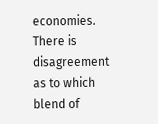economies. There is disagreement as to which blend of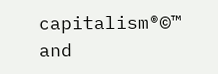capitalism®©™ and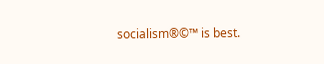socialism®©™ is best.